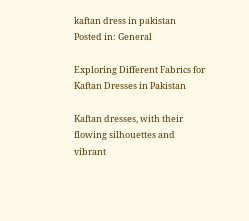kaftan dress in pakistan
Posted in: General

Exploring Different Fabrics for Kaftan Dresses in Pakistan

Kaftan dresses, with their flowing silhouettes and vibrant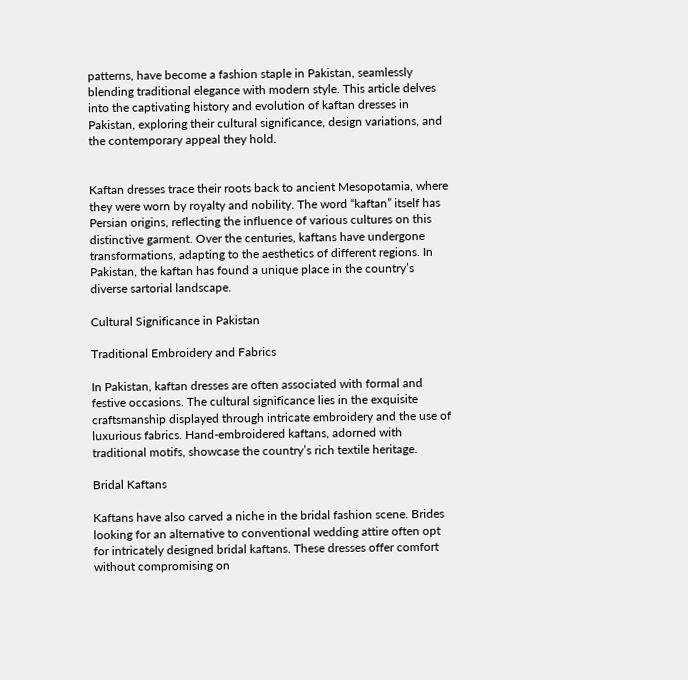patterns, have become a fashion staple in Pakistan, seamlessly blending traditional elegance with modern style. This article delves into the captivating history and evolution of kaftan dresses in Pakistan, exploring their cultural significance, design variations, and the contemporary appeal they hold.


Kaftan dresses trace their roots back to ancient Mesopotamia, where they were worn by royalty and nobility. The word “kaftan” itself has Persian origins, reflecting the influence of various cultures on this distinctive garment. Over the centuries, kaftans have undergone transformations, adapting to the aesthetics of different regions. In Pakistan, the kaftan has found a unique place in the country’s diverse sartorial landscape.

Cultural Significance in Pakistan

Traditional Embroidery and Fabrics

In Pakistan, kaftan dresses are often associated with formal and festive occasions. The cultural significance lies in the exquisite craftsmanship displayed through intricate embroidery and the use of luxurious fabrics. Hand-embroidered kaftans, adorned with traditional motifs, showcase the country’s rich textile heritage.

Bridal Kaftans

Kaftans have also carved a niche in the bridal fashion scene. Brides looking for an alternative to conventional wedding attire often opt for intricately designed bridal kaftans. These dresses offer comfort without compromising on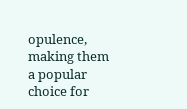opulence, making them a popular choice for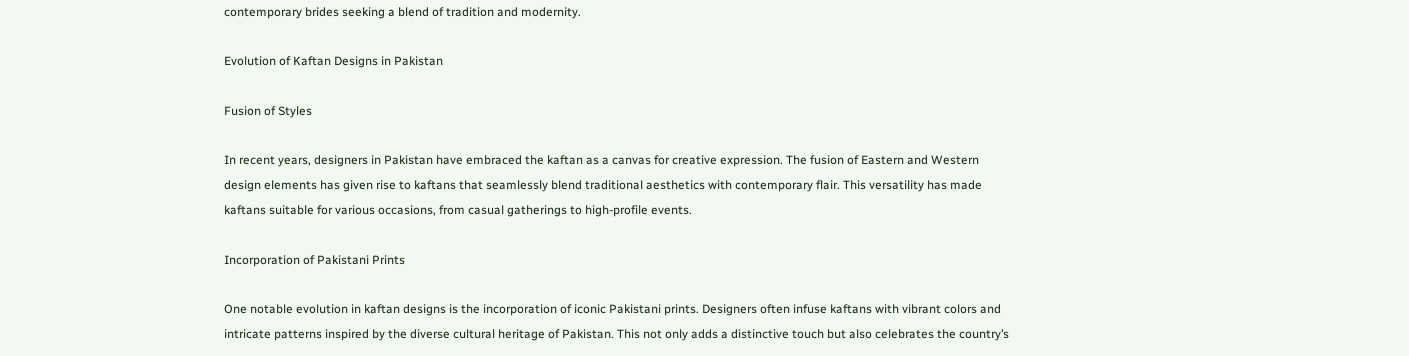contemporary brides seeking a blend of tradition and modernity.

Evolution of Kaftan Designs in Pakistan

Fusion of Styles

In recent years, designers in Pakistan have embraced the kaftan as a canvas for creative expression. The fusion of Eastern and Western design elements has given rise to kaftans that seamlessly blend traditional aesthetics with contemporary flair. This versatility has made kaftans suitable for various occasions, from casual gatherings to high-profile events.

Incorporation of Pakistani Prints

One notable evolution in kaftan designs is the incorporation of iconic Pakistani prints. Designers often infuse kaftans with vibrant colors and intricate patterns inspired by the diverse cultural heritage of Pakistan. This not only adds a distinctive touch but also celebrates the country’s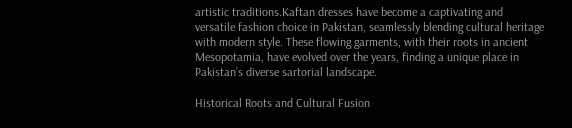artistic traditions.Kaftan dresses have become a captivating and versatile fashion choice in Pakistan, seamlessly blending cultural heritage with modern style. These flowing garments, with their roots in ancient Mesopotamia, have evolved over the years, finding a unique place in Pakistan’s diverse sartorial landscape.

Historical Roots and Cultural Fusion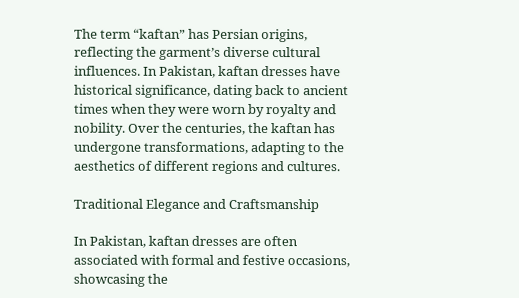The term “kaftan” has Persian origins, reflecting the garment’s diverse cultural influences. In Pakistan, kaftan dresses have historical significance, dating back to ancient times when they were worn by royalty and nobility. Over the centuries, the kaftan has undergone transformations, adapting to the aesthetics of different regions and cultures.

Traditional Elegance and Craftsmanship

In Pakistan, kaftan dresses are often associated with formal and festive occasions, showcasing the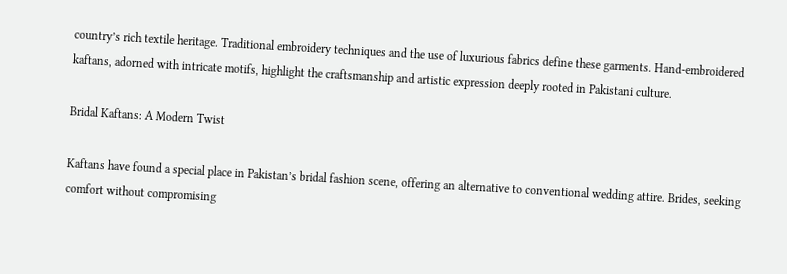country’s rich textile heritage. Traditional embroidery techniques and the use of luxurious fabrics define these garments. Hand-embroidered kaftans, adorned with intricate motifs, highlight the craftsmanship and artistic expression deeply rooted in Pakistani culture.

Bridal Kaftans: A Modern Twist

Kaftans have found a special place in Pakistan’s bridal fashion scene, offering an alternative to conventional wedding attire. Brides, seeking comfort without compromising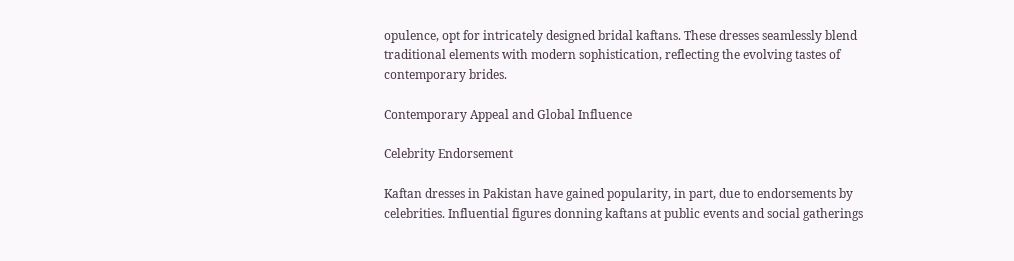opulence, opt for intricately designed bridal kaftans. These dresses seamlessly blend traditional elements with modern sophistication, reflecting the evolving tastes of contemporary brides.

Contemporary Appeal and Global Influence

Celebrity Endorsement

Kaftan dresses in Pakistan have gained popularity, in part, due to endorsements by celebrities. Influential figures donning kaftans at public events and social gatherings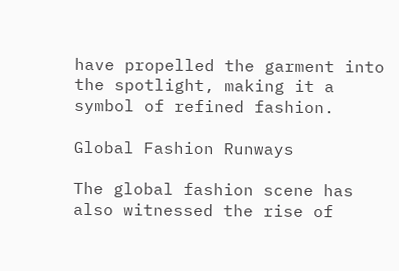have propelled the garment into the spotlight, making it a symbol of refined fashion.

Global Fashion Runways

The global fashion scene has also witnessed the rise of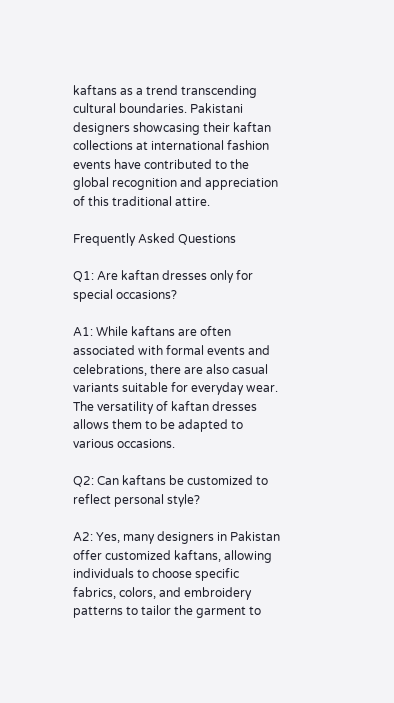kaftans as a trend transcending cultural boundaries. Pakistani designers showcasing their kaftan collections at international fashion events have contributed to the global recognition and appreciation of this traditional attire.

Frequently Asked Questions

Q1: Are kaftan dresses only for special occasions?

A1: While kaftans are often associated with formal events and celebrations, there are also casual variants suitable for everyday wear. The versatility of kaftan dresses allows them to be adapted to various occasions.

Q2: Can kaftans be customized to reflect personal style?

A2: Yes, many designers in Pakistan offer customized kaftans, allowing individuals to choose specific fabrics, colors, and embroidery patterns to tailor the garment to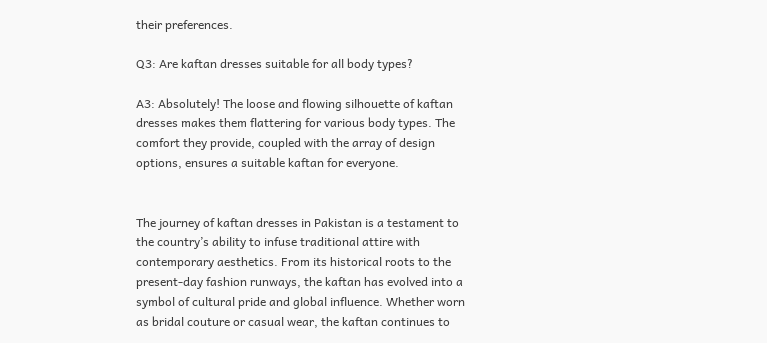their preferences.

Q3: Are kaftan dresses suitable for all body types?

A3: Absolutely! The loose and flowing silhouette of kaftan dresses makes them flattering for various body types. The comfort they provide, coupled with the array of design options, ensures a suitable kaftan for everyone.


The journey of kaftan dresses in Pakistan is a testament to the country’s ability to infuse traditional attire with contemporary aesthetics. From its historical roots to the present-day fashion runways, the kaftan has evolved into a symbol of cultural pride and global influence. Whether worn as bridal couture or casual wear, the kaftan continues to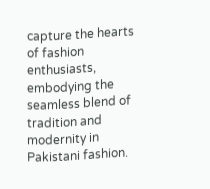capture the hearts of fashion enthusiasts, embodying the seamless blend of tradition and modernity in Pakistani fashion.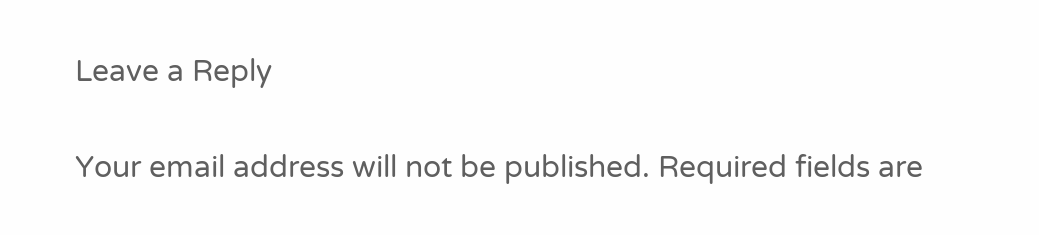Leave a Reply

Your email address will not be published. Required fields are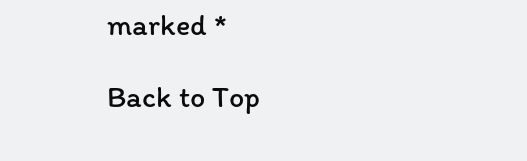marked *

Back to Top